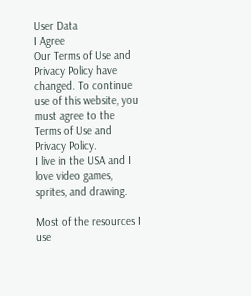User Data
I Agree
Our Terms of Use and Privacy Policy have changed. To continue use of this website, you must agree to the Terms of Use and Privacy Policy.
I live in the USA and I love video games, sprites, and drawing.

Most of the resources I use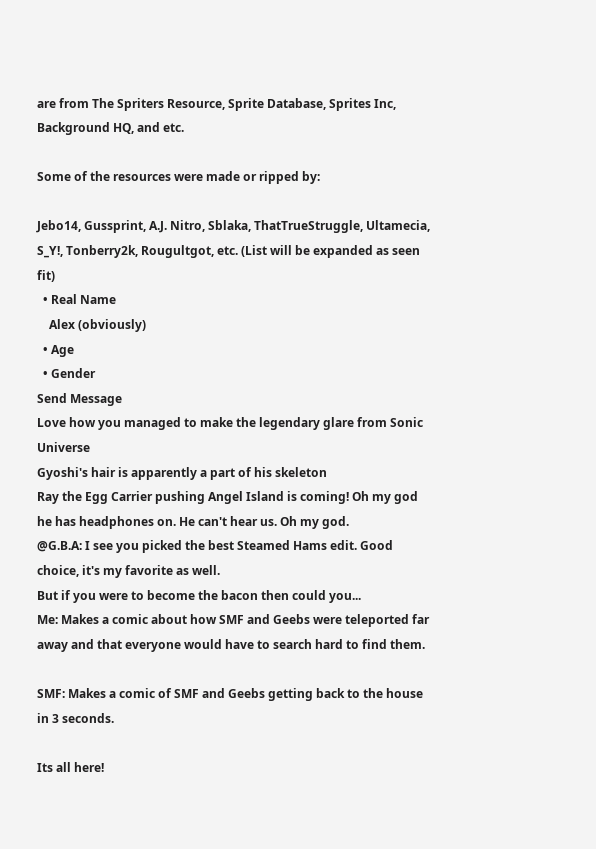are from The Spriters Resource, Sprite Database, Sprites Inc, Background HQ, and etc.

Some of the resources were made or ripped by:

Jebo14, Gussprint, A.J. Nitro, Sblaka, ThatTrueStruggle, Ultamecia, S_Y!, Tonberry2k, Rougultgot, etc. (List will be expanded as seen fit)
  • Real Name
    Alex (obviously)
  • Age
  • Gender
Send Message
Love how you managed to make the legendary glare from Sonic Universe
Gyoshi's hair is apparently a part of his skeleton
Ray the Egg Carrier pushing Angel Island is coming! Oh my god he has headphones on. He can't hear us. Oh my god.
@G.B.A: I see you picked the best Steamed Hams edit. Good choice, it's my favorite as well.
But if you were to become the bacon then could you...
Me: Makes a comic about how SMF and Geebs were teleported far away and that everyone would have to search hard to find them.

SMF: Makes a comic of SMF and Geebs getting back to the house in 3 seconds.

Its all here!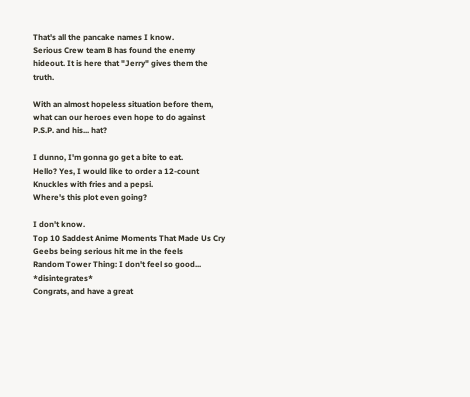That's all the pancake names I know.
Serious Crew team B has found the enemy hideout. It is here that "Jerry" gives them the truth.

With an almost hopeless situation before them, what can our heroes even hope to do against P.S.P. and his... hat?

I dunno, I'm gonna go get a bite to eat.
Hello? Yes, I would like to order a 12-count Knuckles with fries and a pepsi.
Where's this plot even going?

I don't know.
Top 10 Saddest Anime Moments That Made Us Cry
Geebs being serious hit me in the feels
Random Tower Thing: I don't feel so good... *disintegrates*
Congrats, and have a great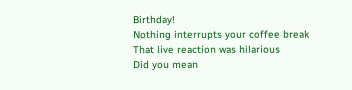Birthday!
Nothing interrupts your coffee break
That live reaction was hilarious
Did you mean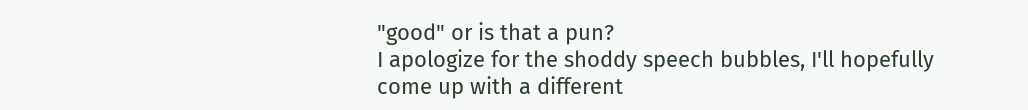"good" or is that a pun?
I apologize for the shoddy speech bubbles, I'll hopefully come up with a different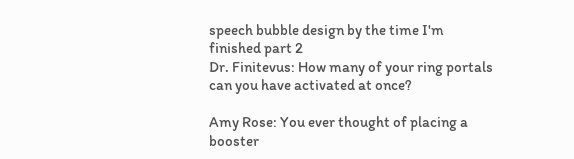speech bubble design by the time I'm finished part 2
Dr. Finitevus: How many of your ring portals can you have activated at once?

Amy Rose: You ever thought of placing a booster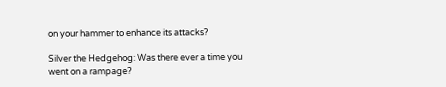on your hammer to enhance its attacks?

Silver the Hedgehog: Was there ever a time you went on a rampage?